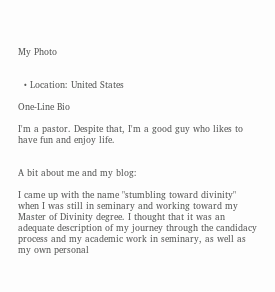My Photo


  • Location: United States

One-Line Bio

I'm a pastor. Despite that, I'm a good guy who likes to have fun and enjoy life.


A bit about me and my blog:

I came up with the name "stumbling toward divinity" when I was still in seminary and working toward my Master of Divinity degree. I thought that it was an adequate description of my journey through the candidacy process and my academic work in seminary, as well as my own personal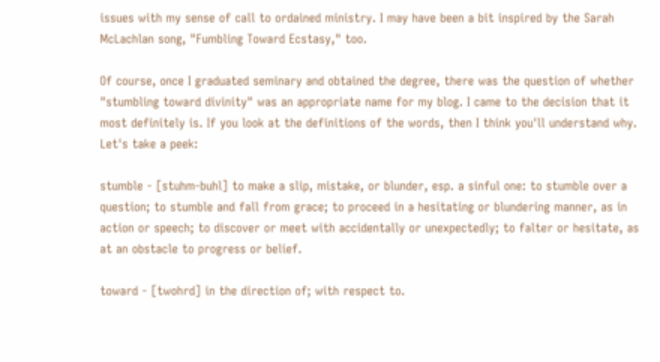issues with my sense of call to ordained ministry. I may have been a bit inspired by the Sarah McLachlan song, "Fumbling Toward Ecstasy," too.

Of course, once I graduated seminary and obtained the degree, there was the question of whether "stumbling toward divinity" was an appropriate name for my blog. I came to the decision that it most definitely is. If you look at the definitions of the words, then I think you'll understand why. Let's take a peek:

stumble - [stuhm-buhl] to make a slip, mistake, or blunder, esp. a sinful one: to stumble over a question; to stumble and fall from grace; to proceed in a hesitating or blundering manner, as in action or speech; to discover or meet with accidentally or unexpectedly; to falter or hesitate, as at an obstacle to progress or belief.

toward - [twohrd] in the direction of; with respect to.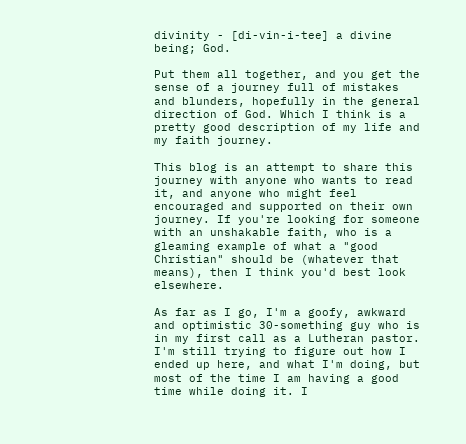divinity - [di-vin-i-tee] a divine being; God.

Put them all together, and you get the sense of a journey full of mistakes and blunders, hopefully in the general direction of God. Which I think is a pretty good description of my life and my faith journey.

This blog is an attempt to share this journey with anyone who wants to read it, and anyone who might feel encouraged and supported on their own journey. If you're looking for someone with an unshakable faith, who is a gleaming example of what a "good Christian" should be (whatever that means), then I think you'd best look elsewhere.

As far as I go, I'm a goofy, awkward and optimistic 30-something guy who is in my first call as a Lutheran pastor. I'm still trying to figure out how I ended up here, and what I'm doing, but most of the time I am having a good time while doing it. I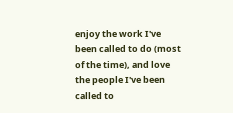enjoy the work I've been called to do (most of the time), and love the people I've been called to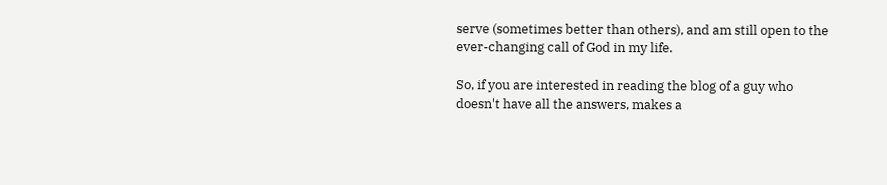serve (sometimes better than others), and am still open to the ever-changing call of God in my life.

So, if you are interested in reading the blog of a guy who doesn't have all the answers, makes a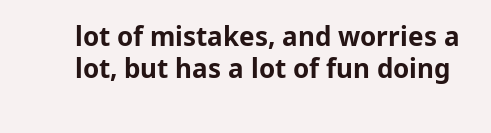lot of mistakes, and worries a lot, but has a lot of fun doing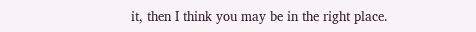it, then I think you may be in the right place.